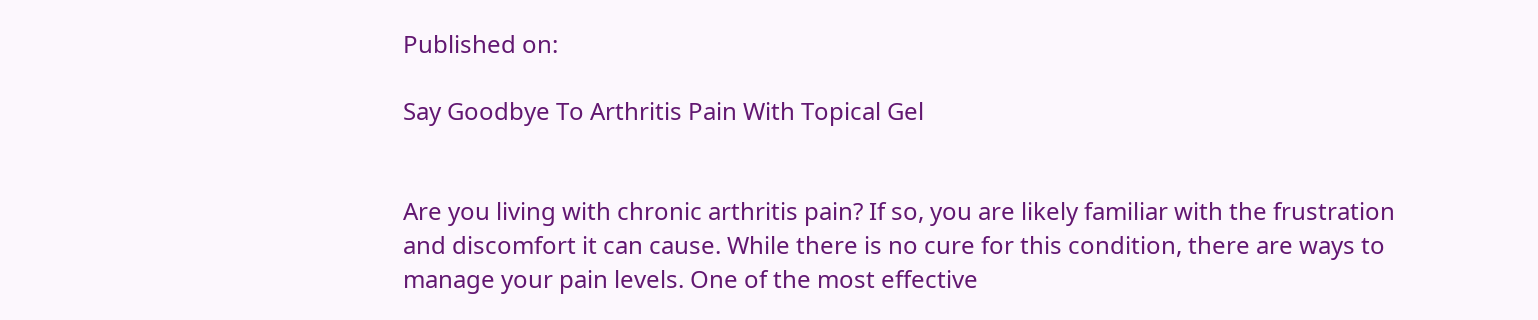Published on:

Say Goodbye To Arthritis Pain With Topical Gel


Are you living with chronic arthritis pain? If so, you are likely familiar with the frustration and discomfort it can cause. While there is no cure for this condition, there are ways to manage your pain levels. One of the most effective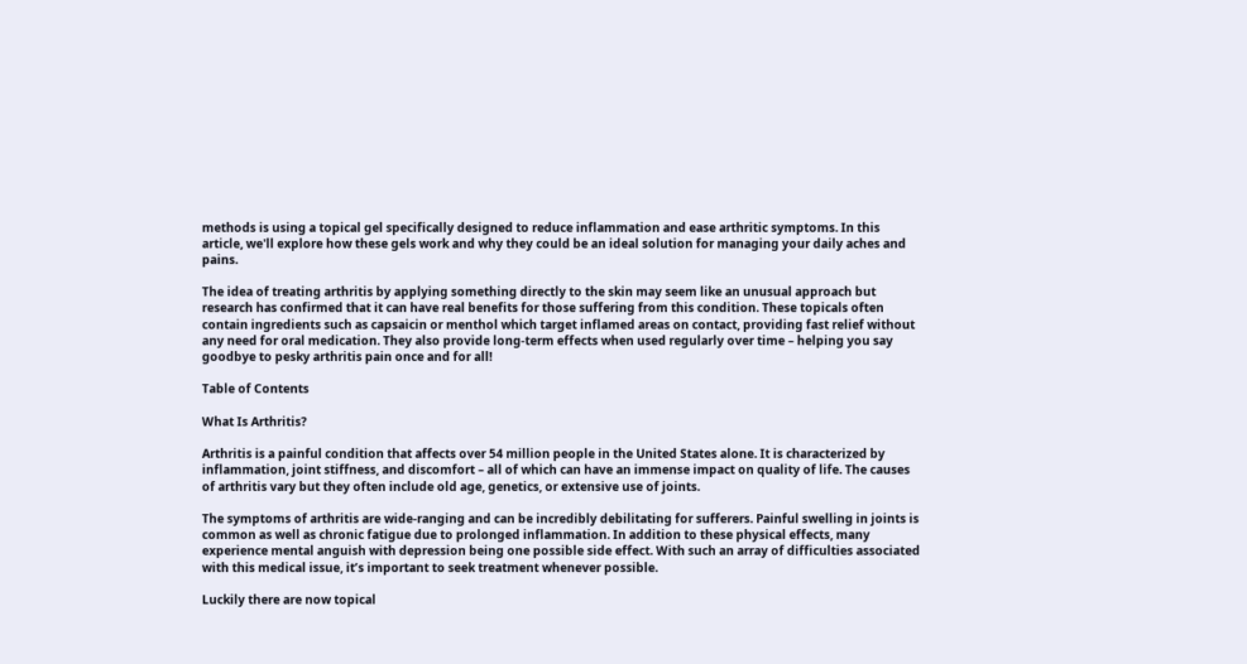methods is using a topical gel specifically designed to reduce inflammation and ease arthritic symptoms. In this article, we'll explore how these gels work and why they could be an ideal solution for managing your daily aches and pains.

The idea of treating arthritis by applying something directly to the skin may seem like an unusual approach but research has confirmed that it can have real benefits for those suffering from this condition. These topicals often contain ingredients such as capsaicin or menthol which target inflamed areas on contact, providing fast relief without any need for oral medication. They also provide long-term effects when used regularly over time – helping you say goodbye to pesky arthritis pain once and for all!

Table of Contents

What Is Arthritis?

Arthritis is a painful condition that affects over 54 million people in the United States alone. It is characterized by inflammation, joint stiffness, and discomfort – all of which can have an immense impact on quality of life. The causes of arthritis vary but they often include old age, genetics, or extensive use of joints.

The symptoms of arthritis are wide-ranging and can be incredibly debilitating for sufferers. Painful swelling in joints is common as well as chronic fatigue due to prolonged inflammation. In addition to these physical effects, many experience mental anguish with depression being one possible side effect. With such an array of difficulties associated with this medical issue, it’s important to seek treatment whenever possible.

Luckily there are now topical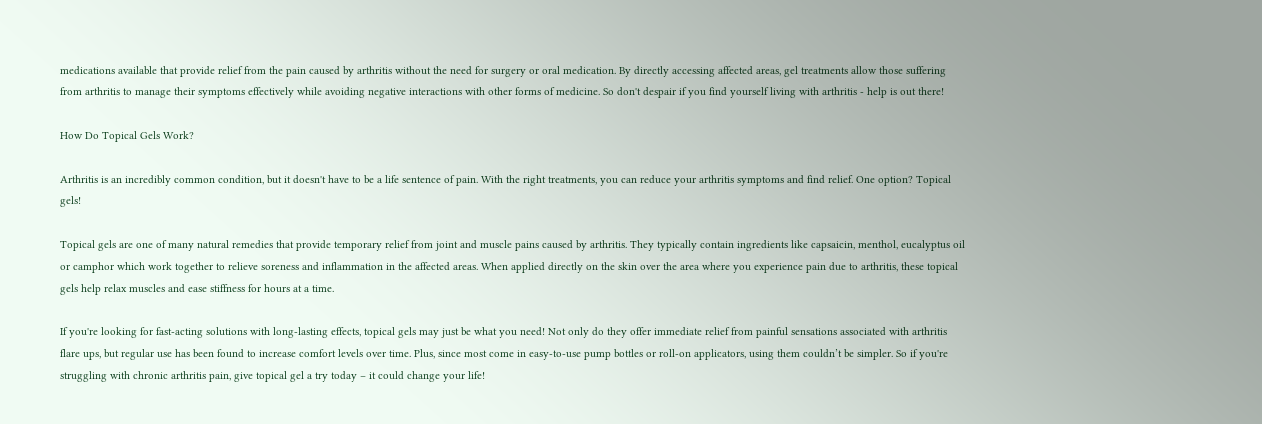medications available that provide relief from the pain caused by arthritis without the need for surgery or oral medication. By directly accessing affected areas, gel treatments allow those suffering from arthritis to manage their symptoms effectively while avoiding negative interactions with other forms of medicine. So don't despair if you find yourself living with arthritis - help is out there!

How Do Topical Gels Work?

Arthritis is an incredibly common condition, but it doesn't have to be a life sentence of pain. With the right treatments, you can reduce your arthritis symptoms and find relief. One option? Topical gels!

Topical gels are one of many natural remedies that provide temporary relief from joint and muscle pains caused by arthritis. They typically contain ingredients like capsaicin, menthol, eucalyptus oil or camphor which work together to relieve soreness and inflammation in the affected areas. When applied directly on the skin over the area where you experience pain due to arthritis, these topical gels help relax muscles and ease stiffness for hours at a time.

If you're looking for fast-acting solutions with long-lasting effects, topical gels may just be what you need! Not only do they offer immediate relief from painful sensations associated with arthritis flare ups, but regular use has been found to increase comfort levels over time. Plus, since most come in easy-to-use pump bottles or roll-on applicators, using them couldn’t be simpler. So if you're struggling with chronic arthritis pain, give topical gel a try today – it could change your life!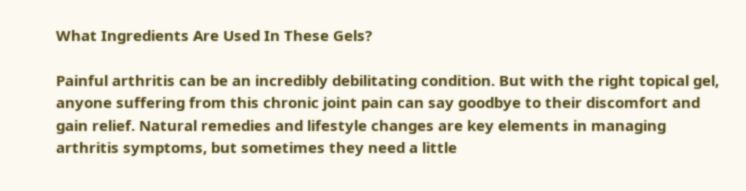What Ingredients Are Used In These Gels?

Painful arthritis can be an incredibly debilitating condition. But with the right topical gel, anyone suffering from this chronic joint pain can say goodbye to their discomfort and gain relief. Natural remedies and lifestyle changes are key elements in managing arthritis symptoms, but sometimes they need a little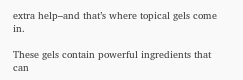extra help–and that’s where topical gels come in.

These gels contain powerful ingredients that can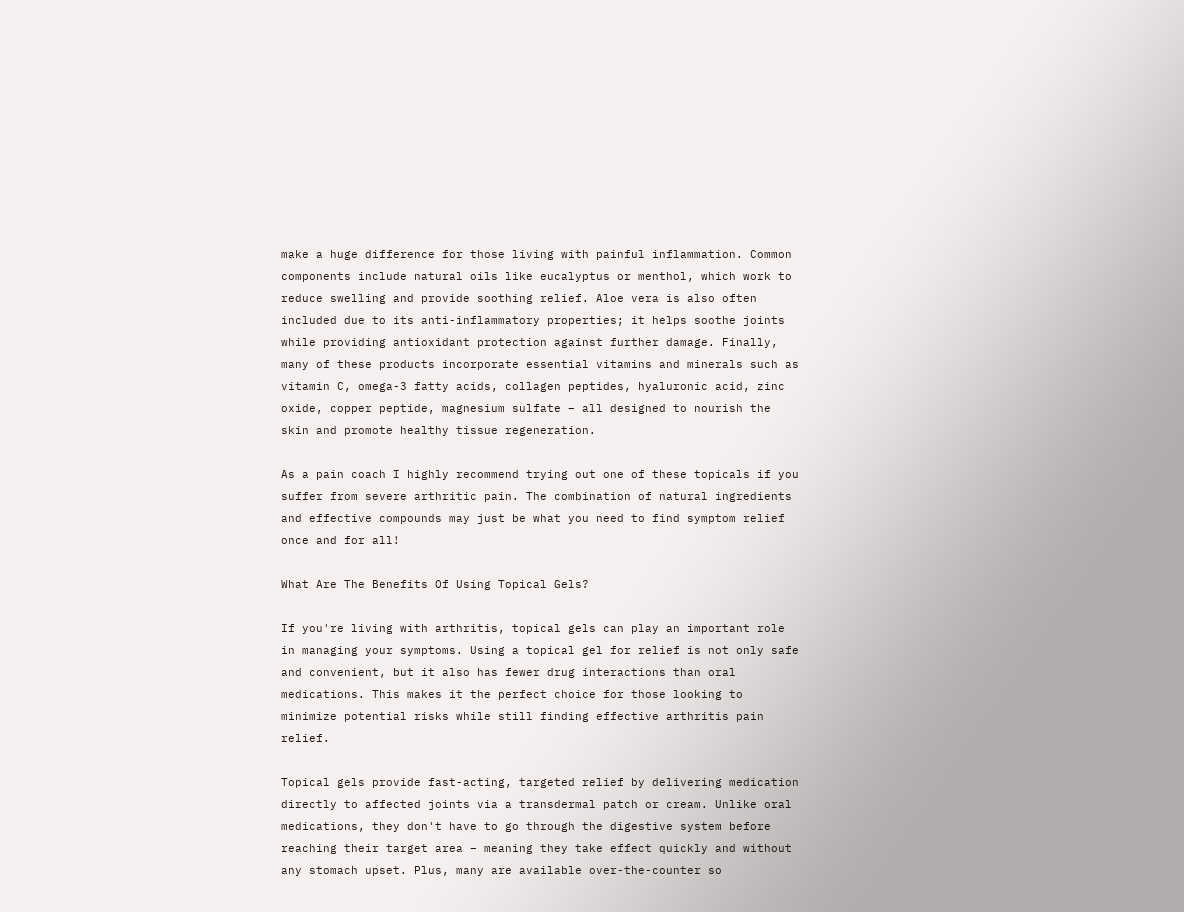make a huge difference for those living with painful inflammation. Common components include natural oils like eucalyptus or menthol, which work to reduce swelling and provide soothing relief. Aloe vera is also often included due to its anti-inflammatory properties; it helps soothe joints while providing antioxidant protection against further damage. Finally, many of these products incorporate essential vitamins and minerals such as vitamin C, omega-3 fatty acids, collagen peptides, hyaluronic acid, zinc oxide, copper peptide, magnesium sulfate – all designed to nourish the skin and promote healthy tissue regeneration.

As a pain coach I highly recommend trying out one of these topicals if you suffer from severe arthritic pain. The combination of natural ingredients and effective compounds may just be what you need to find symptom relief once and for all!

What Are The Benefits Of Using Topical Gels?

If you're living with arthritis, topical gels can play an important role in managing your symptoms. Using a topical gel for relief is not only safe and convenient, but it also has fewer drug interactions than oral medications. This makes it the perfect choice for those looking to minimize potential risks while still finding effective arthritis pain relief.

Topical gels provide fast-acting, targeted relief by delivering medication directly to affected joints via a transdermal patch or cream. Unlike oral medications, they don't have to go through the digestive system before reaching their target area – meaning they take effect quickly and without any stomach upset. Plus, many are available over-the-counter so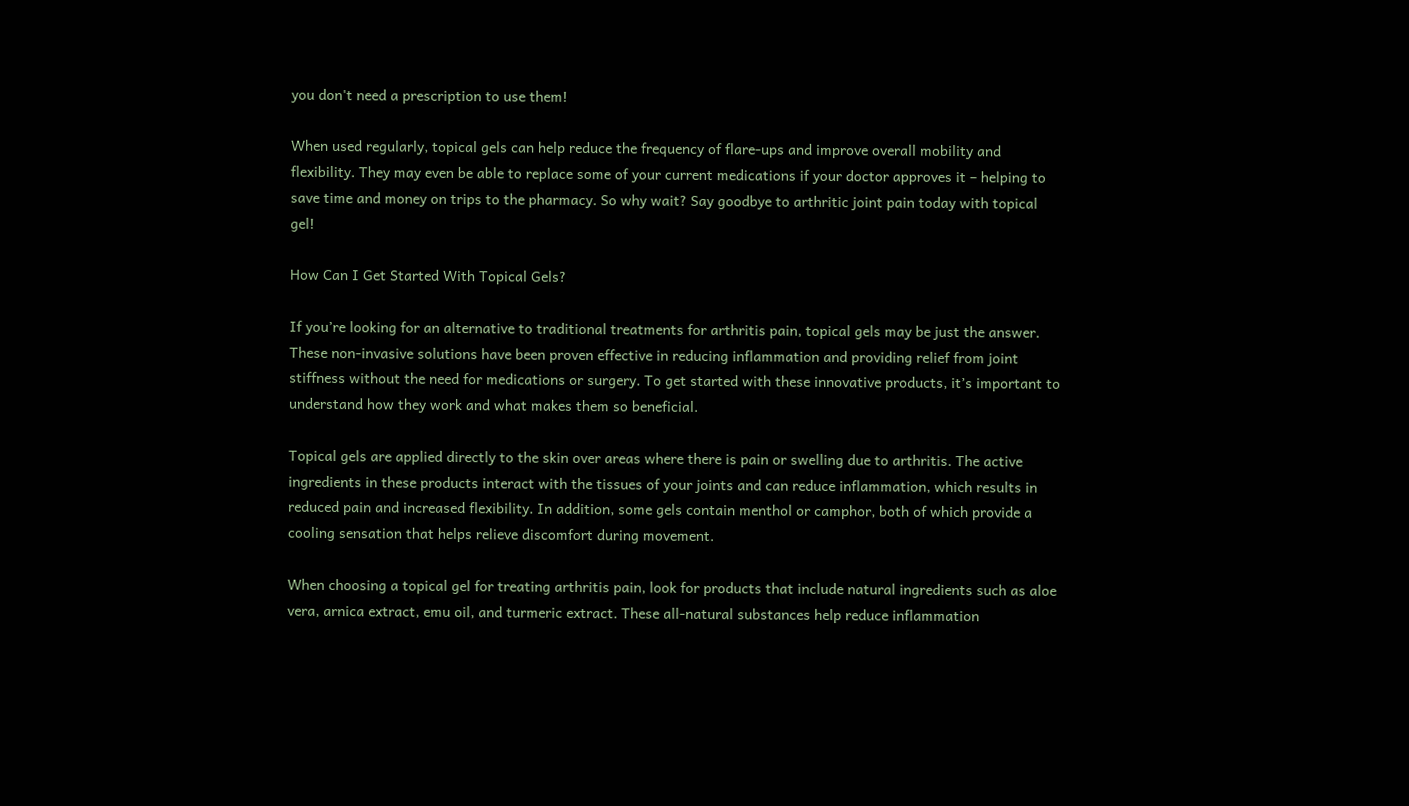you don't need a prescription to use them!

When used regularly, topical gels can help reduce the frequency of flare-ups and improve overall mobility and flexibility. They may even be able to replace some of your current medications if your doctor approves it – helping to save time and money on trips to the pharmacy. So why wait? Say goodbye to arthritic joint pain today with topical gel!

How Can I Get Started With Topical Gels?

If you’re looking for an alternative to traditional treatments for arthritis pain, topical gels may be just the answer. These non-invasive solutions have been proven effective in reducing inflammation and providing relief from joint stiffness without the need for medications or surgery. To get started with these innovative products, it’s important to understand how they work and what makes them so beneficial.

Topical gels are applied directly to the skin over areas where there is pain or swelling due to arthritis. The active ingredients in these products interact with the tissues of your joints and can reduce inflammation, which results in reduced pain and increased flexibility. In addition, some gels contain menthol or camphor, both of which provide a cooling sensation that helps relieve discomfort during movement.

When choosing a topical gel for treating arthritis pain, look for products that include natural ingredients such as aloe vera, arnica extract, emu oil, and turmeric extract. These all-natural substances help reduce inflammation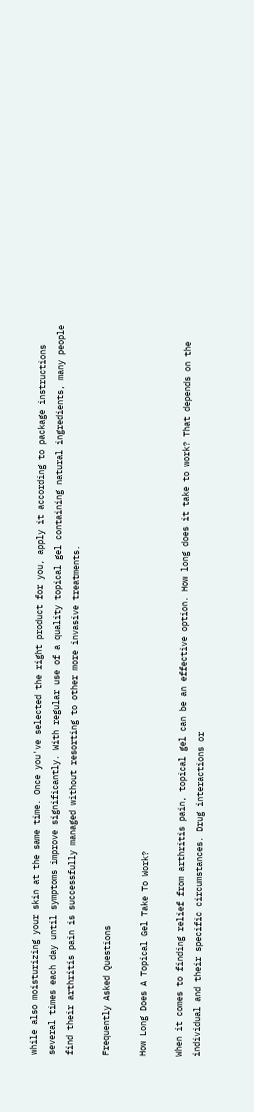while also moisturizing your skin at the same time. Once you've selected the right product for you, apply it according to package instructions several times each day until symptoms improve significantly. With regular use of a quality topical gel containing natural ingredients, many people find their arthritis pain is successfully managed without resorting to other more invasive treatments.

Frequently Asked Questions

How Long Does A Topical Gel Take To Work?

When it comes to finding relief from arthritis pain, topical gel can be an effective option. How long does it take to work? That depends on the individual and their specific circumstances. Drug interactions or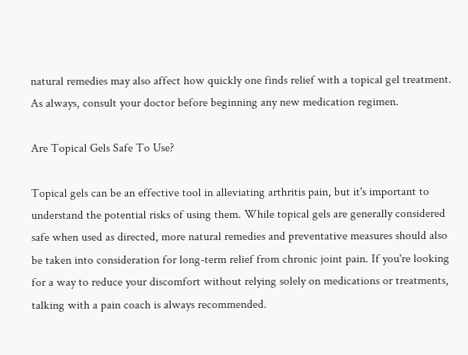natural remedies may also affect how quickly one finds relief with a topical gel treatment. As always, consult your doctor before beginning any new medication regimen.

Are Topical Gels Safe To Use?

Topical gels can be an effective tool in alleviating arthritis pain, but it's important to understand the potential risks of using them. While topical gels are generally considered safe when used as directed, more natural remedies and preventative measures should also be taken into consideration for long-term relief from chronic joint pain. If you're looking for a way to reduce your discomfort without relying solely on medications or treatments, talking with a pain coach is always recommended.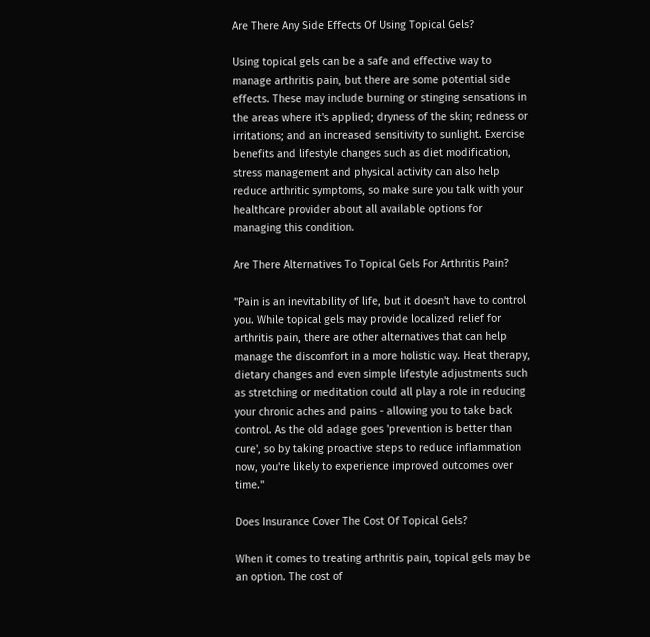Are There Any Side Effects Of Using Topical Gels?

Using topical gels can be a safe and effective way to manage arthritis pain, but there are some potential side effects. These may include burning or stinging sensations in the areas where it's applied; dryness of the skin; redness or irritations; and an increased sensitivity to sunlight. Exercise benefits and lifestyle changes such as diet modification, stress management and physical activity can also help reduce arthritic symptoms, so make sure you talk with your healthcare provider about all available options for managing this condition.

Are There Alternatives To Topical Gels For Arthritis Pain?

"Pain is an inevitability of life, but it doesn't have to control you. While topical gels may provide localized relief for arthritis pain, there are other alternatives that can help manage the discomfort in a more holistic way. Heat therapy, dietary changes and even simple lifestyle adjustments such as stretching or meditation could all play a role in reducing your chronic aches and pains - allowing you to take back control. As the old adage goes 'prevention is better than cure', so by taking proactive steps to reduce inflammation now, you're likely to experience improved outcomes over time."

Does Insurance Cover The Cost Of Topical Gels?

When it comes to treating arthritis pain, topical gels may be an option. The cost of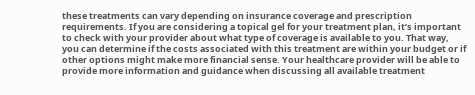these treatments can vary depending on insurance coverage and prescription requirements. If you are considering a topical gel for your treatment plan, it’s important to check with your provider about what type of coverage is available to you. That way, you can determine if the costs associated with this treatment are within your budget or if other options might make more financial sense. Your healthcare provider will be able to provide more information and guidance when discussing all available treatment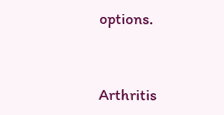options.


Arthritis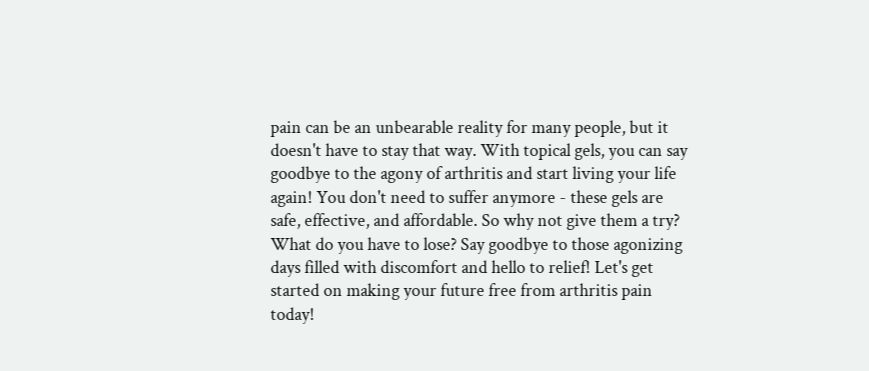pain can be an unbearable reality for many people, but it doesn't have to stay that way. With topical gels, you can say goodbye to the agony of arthritis and start living your life again! You don't need to suffer anymore - these gels are safe, effective, and affordable. So why not give them a try? What do you have to lose? Say goodbye to those agonizing days filled with discomfort and hello to relief! Let's get started on making your future free from arthritis pain today!